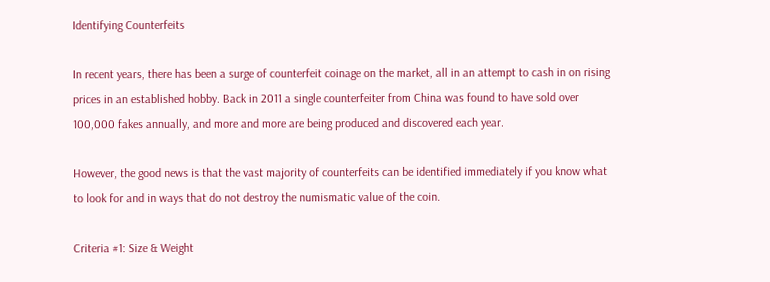Identifying Counterfeits

In recent years, there has been a surge of counterfeit coinage on the market, all in an attempt to cash in on rising prices in an established hobby. Back in 2011 a single counterfeiter from China was found to have sold over 100,000 fakes annually, and more and more are being produced and discovered each year.

However, the good news is that the vast majority of counterfeits can be identified immediately if you know what to look for and in ways that do not destroy the numismatic value of the coin.

Criteria #1: Size & Weight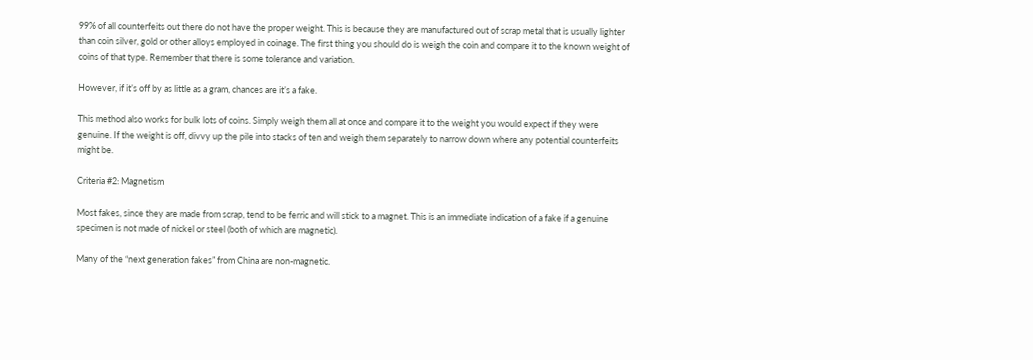99% of all counterfeits out there do not have the proper weight. This is because they are manufactured out of scrap metal that is usually lighter than coin silver, gold or other alloys employed in coinage. The first thing you should do is weigh the coin and compare it to the known weight of coins of that type. Remember that there is some tolerance and variation.

However, if it’s off by as little as a gram, chances are it’s a fake.

This method also works for bulk lots of coins. Simply weigh them all at once and compare it to the weight you would expect if they were genuine. If the weight is off, divvy up the pile into stacks of ten and weigh them separately to narrow down where any potential counterfeits might be.

Criteria #2: Magnetism

Most fakes, since they are made from scrap, tend to be ferric and will stick to a magnet. This is an immediate indication of a fake if a genuine specimen is not made of nickel or steel (both of which are magnetic).

Many of the “next generation fakes” from China are non-magnetic.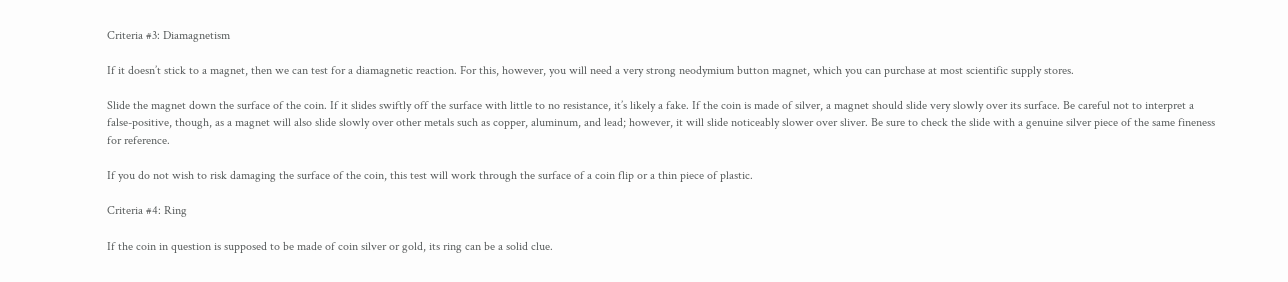Criteria #3: Diamagnetism

If it doesn’t stick to a magnet, then we can test for a diamagnetic reaction. For this, however, you will need a very strong neodymium button magnet, which you can purchase at most scientific supply stores.

Slide the magnet down the surface of the coin. If it slides swiftly off the surface with little to no resistance, it’s likely a fake. If the coin is made of silver, a magnet should slide very slowly over its surface. Be careful not to interpret a false-positive, though, as a magnet will also slide slowly over other metals such as copper, aluminum, and lead; however, it will slide noticeably slower over sliver. Be sure to check the slide with a genuine silver piece of the same fineness for reference.

If you do not wish to risk damaging the surface of the coin, this test will work through the surface of a coin flip or a thin piece of plastic.

Criteria #4: Ring

If the coin in question is supposed to be made of coin silver or gold, its ring can be a solid clue.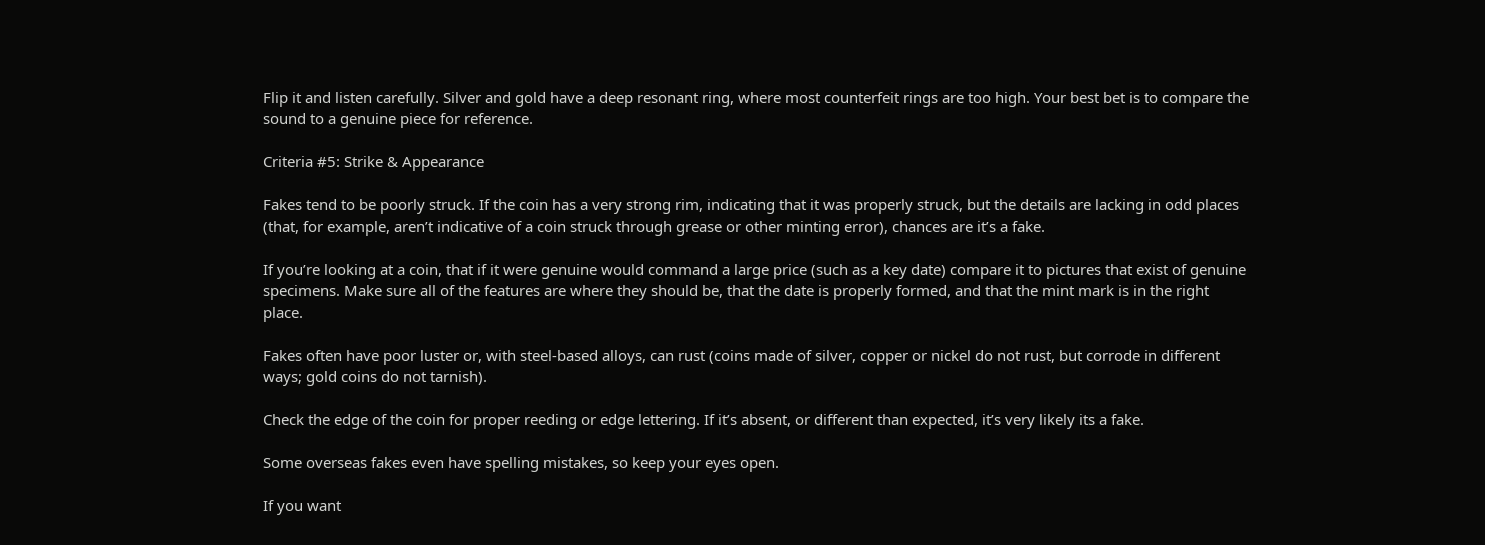Flip it and listen carefully. Silver and gold have a deep resonant ring, where most counterfeit rings are too high. Your best bet is to compare the sound to a genuine piece for reference.

Criteria #5: Strike & Appearance

Fakes tend to be poorly struck. If the coin has a very strong rim, indicating that it was properly struck, but the details are lacking in odd places (that, for example, aren’t indicative of a coin struck through grease or other minting error), chances are it’s a fake.

If you’re looking at a coin, that if it were genuine would command a large price (such as a key date) compare it to pictures that exist of genuine specimens. Make sure all of the features are where they should be, that the date is properly formed, and that the mint mark is in the right place.

Fakes often have poor luster or, with steel-based alloys, can rust (coins made of silver, copper or nickel do not rust, but corrode in different ways; gold coins do not tarnish).

Check the edge of the coin for proper reeding or edge lettering. If it’s absent, or different than expected, it’s very likely its a fake.

Some overseas fakes even have spelling mistakes, so keep your eyes open.

If you want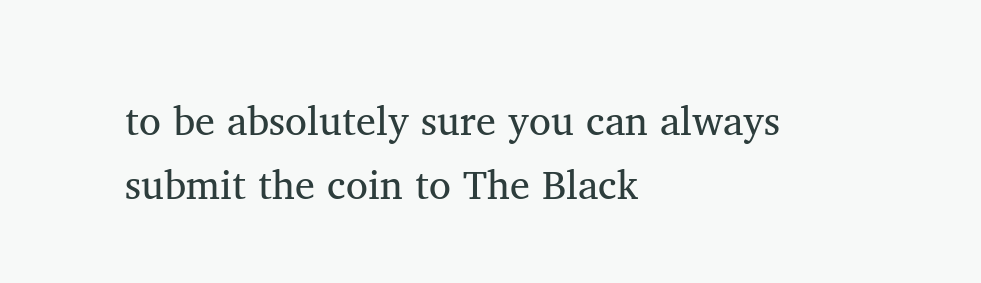to be absolutely sure you can always
submit the coin to The Black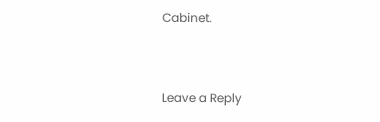Cabinet.


Leave a Reply